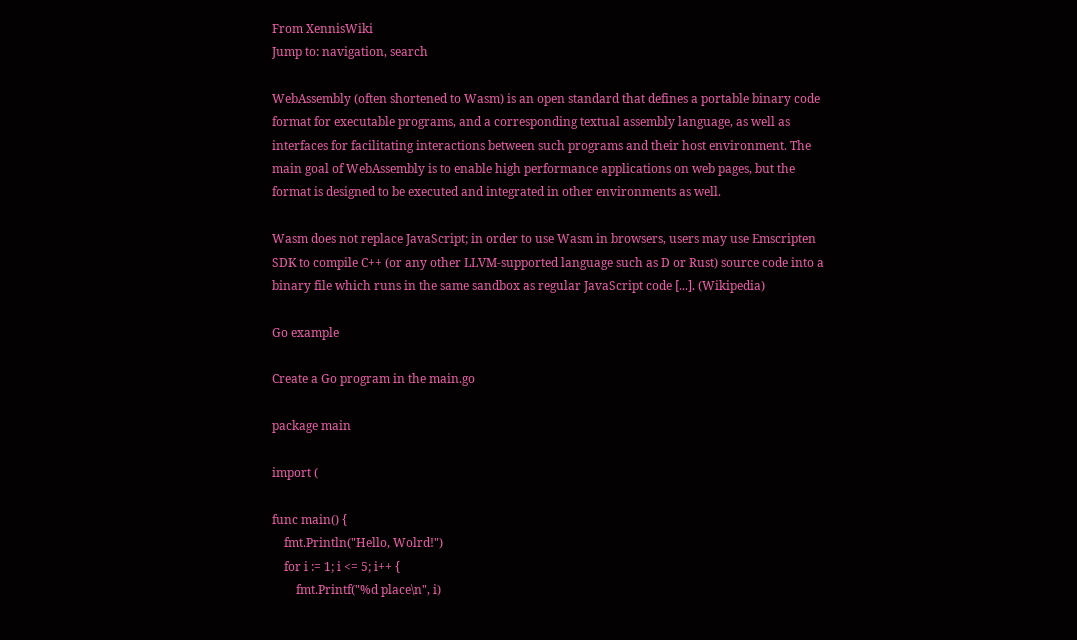From XennisWiki
Jump to: navigation, search

WebAssembly (often shortened to Wasm) is an open standard that defines a portable binary code format for executable programs, and a corresponding textual assembly language, as well as interfaces for facilitating interactions between such programs and their host environment. The main goal of WebAssembly is to enable high performance applications on web pages, but the format is designed to be executed and integrated in other environments as well.

Wasm does not replace JavaScript; in order to use Wasm in browsers, users may use Emscripten SDK to compile C++ (or any other LLVM-supported language such as D or Rust) source code into a binary file which runs in the same sandbox as regular JavaScript code [...]. (Wikipedia)

Go example

Create a Go program in the main.go

package main

import (

func main() {
    fmt.Println("Hello, Wolrd!")
    for i := 1; i <= 5; i++ {
        fmt.Printf("%d place\n", i)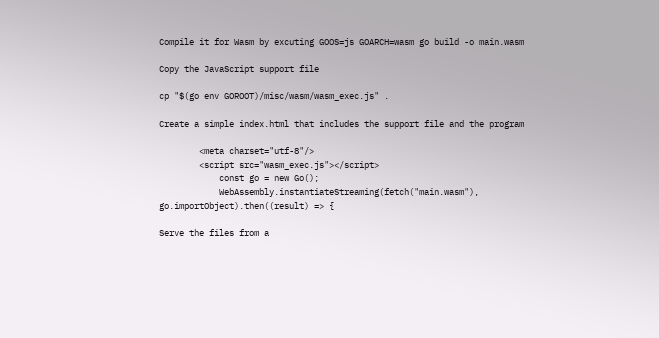Compile it for Wasm by excuting GOOS=js GOARCH=wasm go build -o main.wasm

Copy the JavaScript support file

cp "$(go env GOROOT)/misc/wasm/wasm_exec.js" .

Create a simple index.html that includes the support file and the program

        <meta charset="utf-8"/>
        <script src="wasm_exec.js"></script>
            const go = new Go();
            WebAssembly.instantiateStreaming(fetch("main.wasm"), go.importObject).then((result) => {

Serve the files from a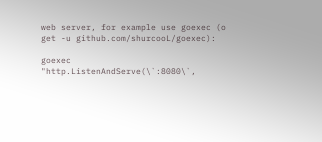web server, for example use goexec (o get -u github.com/shurcooL/goexec):

goexec "http.ListenAndServe(\`:8080\`,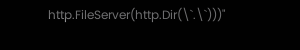http.FileServer(http.Dir(\`.\`)))"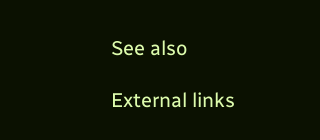See also

External links